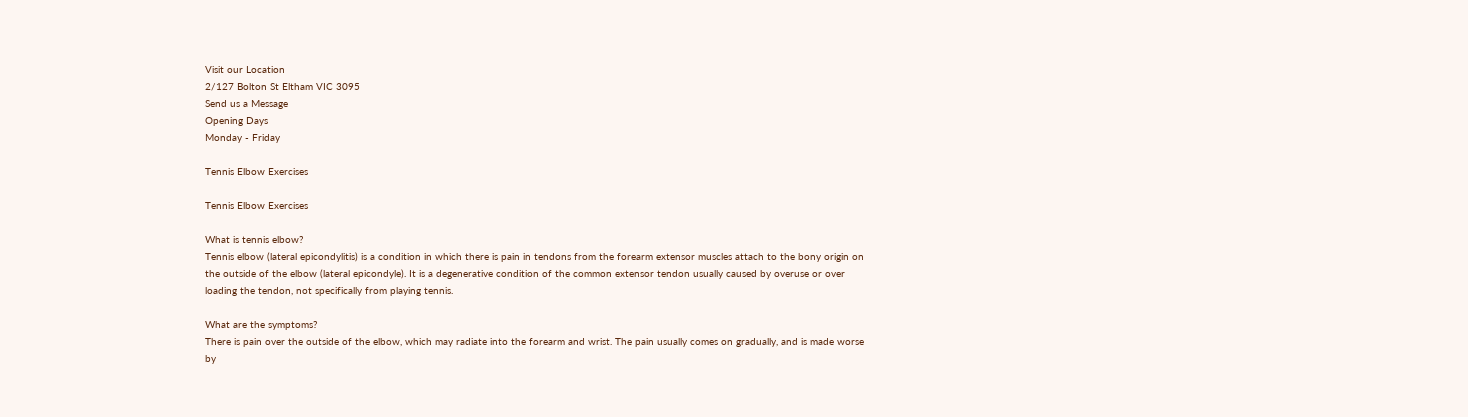Visit our Location
2/127 Bolton St Eltham VIC 3095
Send us a Message
Opening Days
Monday - Friday

Tennis Elbow Exercises

Tennis Elbow Exercises

What is tennis elbow?
Tennis elbow (lateral epicondylitis) is a condition in which there is pain in tendons from the forearm extensor muscles attach to the bony origin on the outside of the elbow (lateral epicondyle). It is a degenerative condition of the common extensor tendon usually caused by overuse or over loading the tendon, not specifically from playing tennis.

What are the symptoms?
There is pain over the outside of the elbow, which may radiate into the forearm and wrist. The pain usually comes on gradually, and is made worse by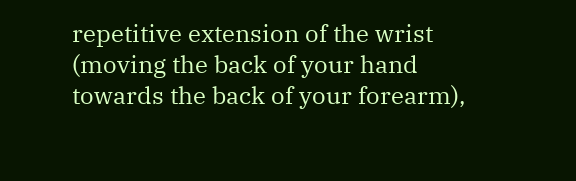repetitive extension of the wrist (moving the back of your hand towards the back of your forearm),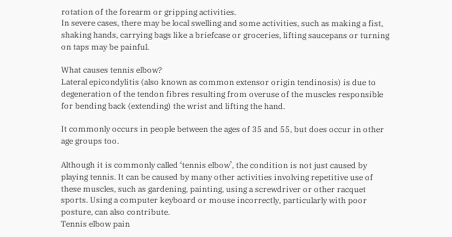rotation of the forearm or gripping activities.
In severe cases, there may be local swelling and some activities, such as making a fist, shaking hands, carrying bags like a briefcase or groceries, lifting saucepans or turning on taps may be painful.

What causes tennis elbow?
Lateral epicondylitis (also known as common extensor origin tendinosis) is due to degeneration of the tendon fibres resulting from overuse of the muscles responsible for bending back (extending) the wrist and lifting the hand.

It commonly occurs in people between the ages of 35 and 55, but does occur in other age groups too.

Although it is commonly called ‘tennis elbow’, the condition is not just caused by playing tennis. It can be caused by many other activities involving repetitive use of these muscles, such as gardening, painting, using a screwdriver or other racquet sports. Using a computer keyboard or mouse incorrectly, particularly with poor posture, can also contribute.
Tennis elbow pain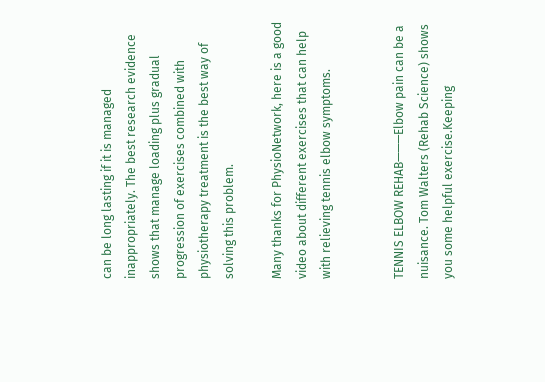can be long lasting if it is managed inappropriately. The best research evidence shows that manage loading plus gradual progression of exercises combined with physiotherapy treatment is the best way of solving this problem.

Many thanks for PhysioNetwork, here is a good video about different exercises that can help with relieving tennis elbow symptoms.


TENNIS ELBOW REHAB———Elbow pain can be a nuisance. Tom Walters (Rehab Science) shows you some helpful exercise.Keeping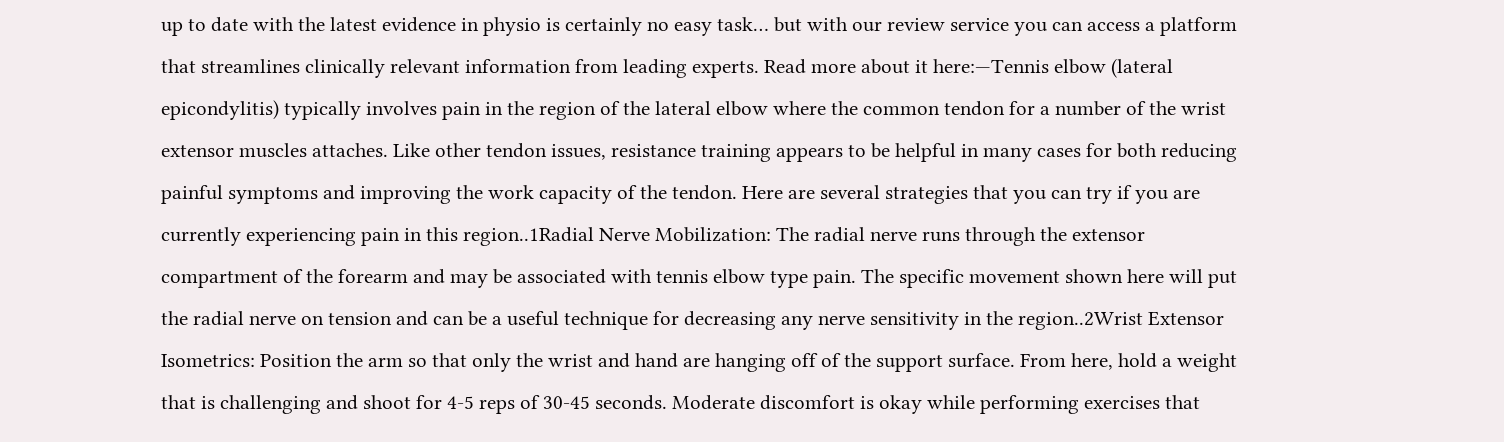up to date with the latest evidence in physio is certainly no easy task… but with our review service you can access a platform that streamlines clinically relevant information from leading experts. Read more about it here:—Tennis elbow (lateral epicondylitis) typically involves pain in the region of the lateral elbow where the common tendon for a number of the wrist extensor muscles attaches. Like other tendon issues, resistance training appears to be helpful in many cases for both reducing painful symptoms and improving the work capacity of the tendon. Here are several strategies that you can try if you are currently experiencing pain in this region..1Radial Nerve Mobilization: The radial nerve runs through the extensor compartment of the forearm and may be associated with tennis elbow type pain. The specific movement shown here will put the radial nerve on tension and can be a useful technique for decreasing any nerve sensitivity in the region..2Wrist Extensor Isometrics: Position the arm so that only the wrist and hand are hanging off of the support surface. From here, hold a weight that is challenging and shoot for 4-5 reps of 30-45 seconds. Moderate discomfort is okay while performing exercises that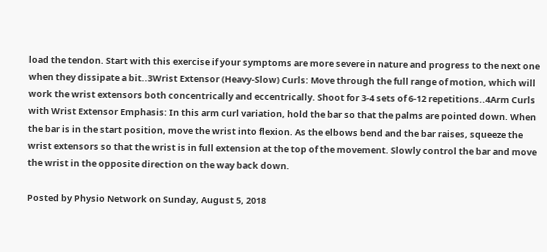load the tendon. Start with this exercise if your symptoms are more severe in nature and progress to the next one when they dissipate a bit..3Wrist Extensor (Heavy-Slow) Curls: Move through the full range of motion, which will work the wrist extensors both concentrically and eccentrically. Shoot for 3-4 sets of 6-12 repetitions..4Arm Curls with Wrist Extensor Emphasis: In this arm curl variation, hold the bar so that the palms are pointed down. When the bar is in the start position, move the wrist into flexion. As the elbows bend and the bar raises, squeeze the wrist extensors so that the wrist is in full extension at the top of the movement. Slowly control the bar and move the wrist in the opposite direction on the way back down.

Posted by Physio Network on Sunday, August 5, 2018